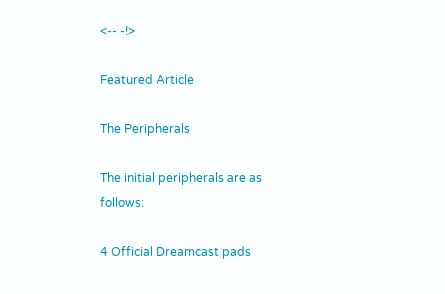<-- -!>

Featured Article

The Peripherals

The initial peripherals are as follows:

4 Official Dreamcast pads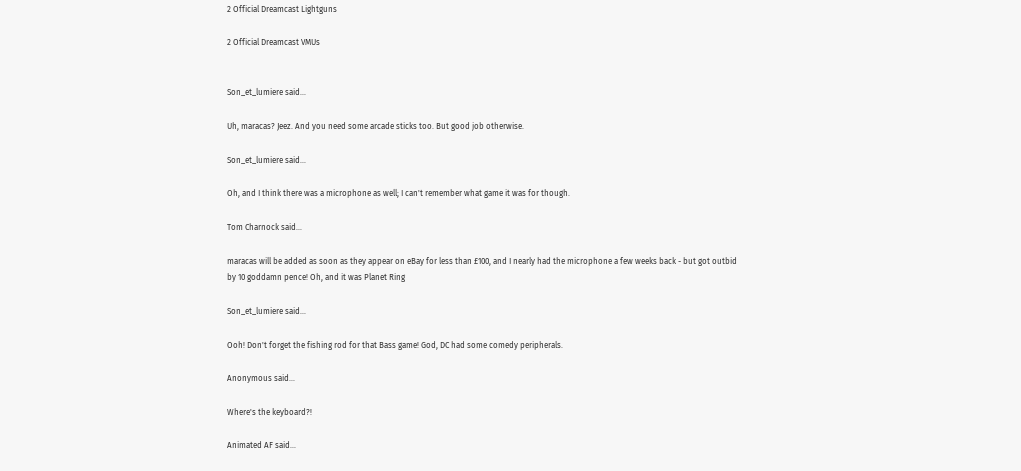2 Official Dreamcast Lightguns

2 Official Dreamcast VMUs


Son_et_lumiere said...

Uh, maracas? Jeez. And you need some arcade sticks too. But good job otherwise.

Son_et_lumiere said...

Oh, and I think there was a microphone as well; I can't remember what game it was for though.

Tom Charnock said...

maracas will be added as soon as they appear on eBay for less than £100, and I nearly had the microphone a few weeks back - but got outbid by 10 goddamn pence! Oh, and it was Planet Ring

Son_et_lumiere said...

Ooh! Don't forget the fishing rod for that Bass game! God, DC had some comedy peripherals.

Anonymous said...

Where's the keyboard?!

Animated AF said...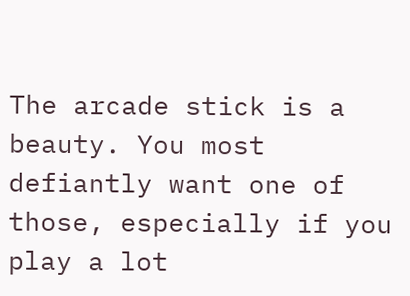The arcade stick is a beauty. You most defiantly want one of those, especially if you play a lot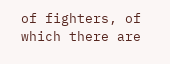of fighters, of which there are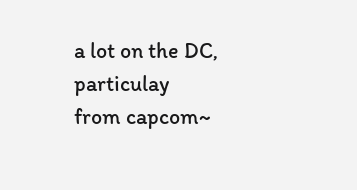a lot on the DC, particulay from capcom~